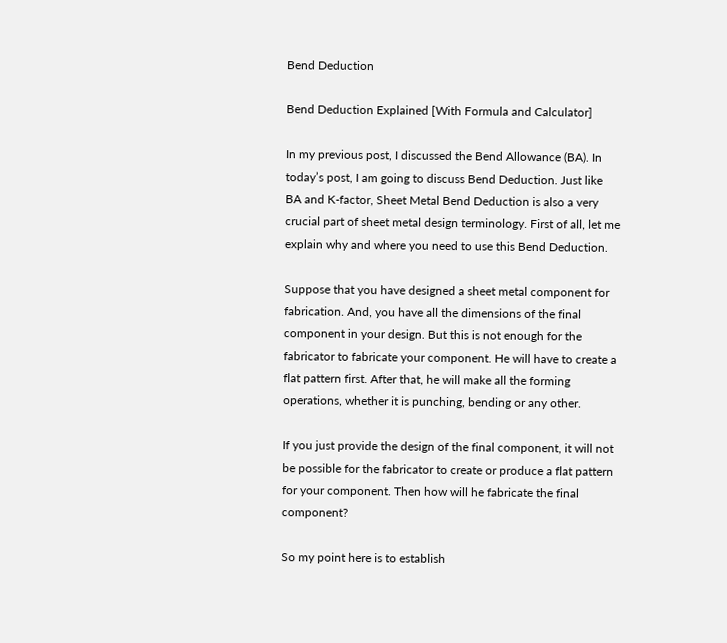Bend Deduction

Bend Deduction Explained [With Formula and Calculator]

In my previous post, I discussed the Bend Allowance (BA). In today’s post, I am going to discuss Bend Deduction. Just like BA and K-factor, Sheet Metal Bend Deduction is also a very crucial part of sheet metal design terminology. First of all, let me explain why and where you need to use this Bend Deduction.

Suppose that you have designed a sheet metal component for fabrication. And, you have all the dimensions of the final component in your design. But this is not enough for the fabricator to fabricate your component. He will have to create a flat pattern first. After that, he will make all the forming operations, whether it is punching, bending or any other.

If you just provide the design of the final component, it will not be possible for the fabricator to create or produce a flat pattern for your component. Then how will he fabricate the final component?

So my point here is to establish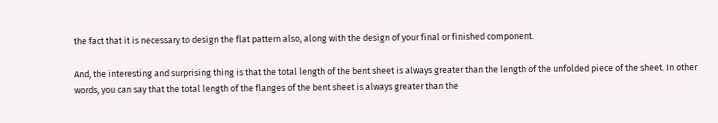the fact that it is necessary to design the flat pattern also, along with the design of your final or finished component.

And, the interesting and surprising thing is that the total length of the bent sheet is always greater than the length of the unfolded piece of the sheet. In other words, you can say that the total length of the flanges of the bent sheet is always greater than the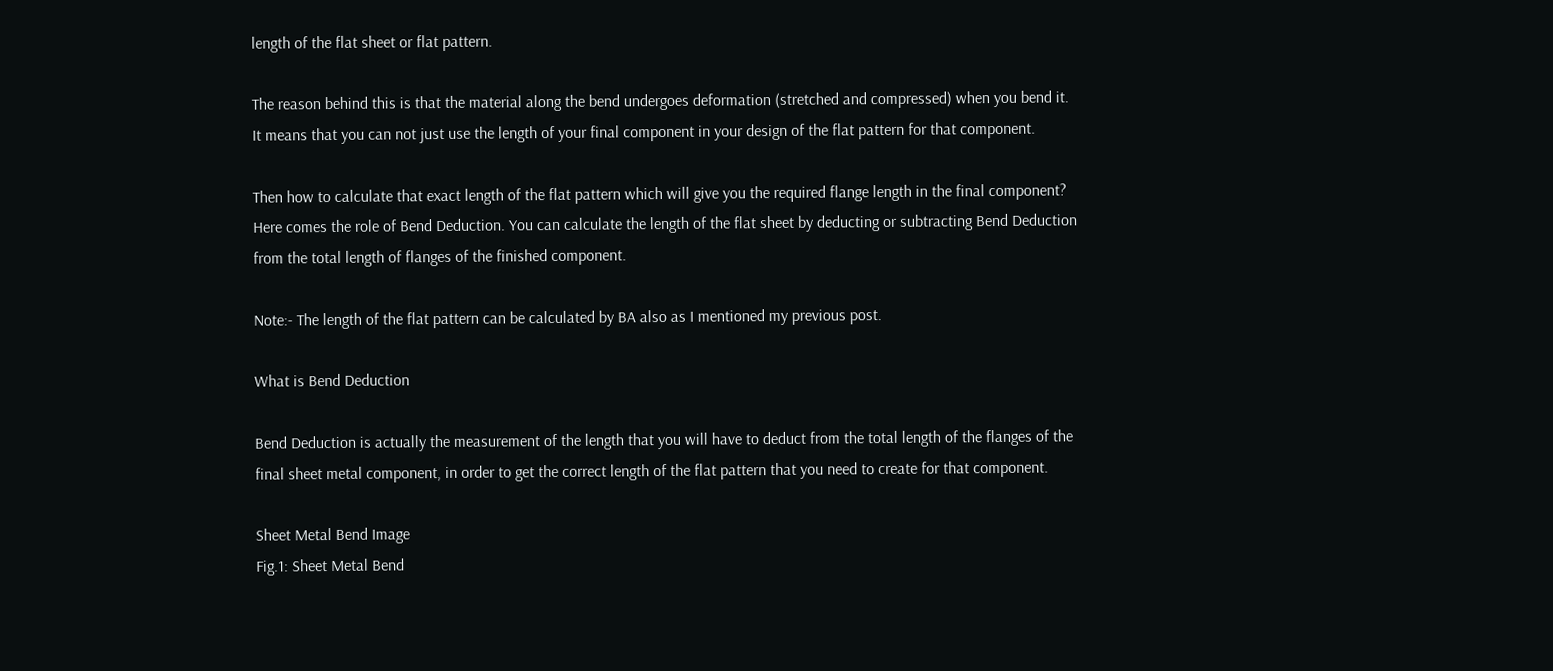length of the flat sheet or flat pattern.

The reason behind this is that the material along the bend undergoes deformation (stretched and compressed) when you bend it. It means that you can not just use the length of your final component in your design of the flat pattern for that component.

Then how to calculate that exact length of the flat pattern which will give you the required flange length in the final component? Here comes the role of Bend Deduction. You can calculate the length of the flat sheet by deducting or subtracting Bend Deduction from the total length of flanges of the finished component.

Note:- The length of the flat pattern can be calculated by BA also as I mentioned my previous post.

What is Bend Deduction

Bend Deduction is actually the measurement of the length that you will have to deduct from the total length of the flanges of the final sheet metal component, in order to get the correct length of the flat pattern that you need to create for that component.

Sheet Metal Bend Image
Fig.1: Sheet Metal Bend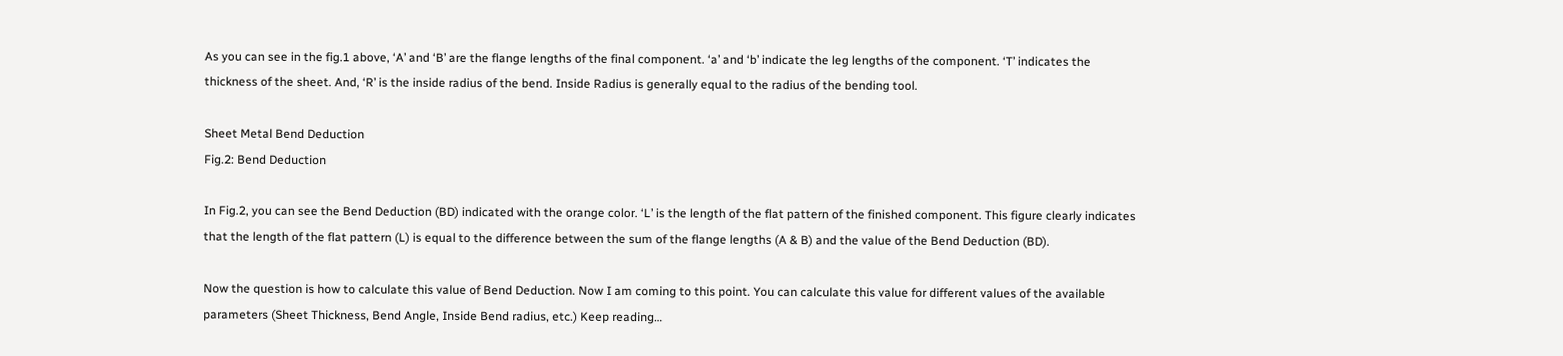As you can see in the fig.1 above, ‘A’ and ‘B’ are the flange lengths of the final component. ‘a’ and ‘b’ indicate the leg lengths of the component. ‘T’ indicates the thickness of the sheet. And, ‘R’ is the inside radius of the bend. Inside Radius is generally equal to the radius of the bending tool.

Sheet Metal Bend Deduction
Fig.2: Bend Deduction

In Fig.2, you can see the Bend Deduction (BD) indicated with the orange color. ‘L’ is the length of the flat pattern of the finished component. This figure clearly indicates that the length of the flat pattern (L) is equal to the difference between the sum of the flange lengths (A & B) and the value of the Bend Deduction (BD).

Now the question is how to calculate this value of Bend Deduction. Now I am coming to this point. You can calculate this value for different values of the available parameters (Sheet Thickness, Bend Angle, Inside Bend radius, etc.) Keep reading…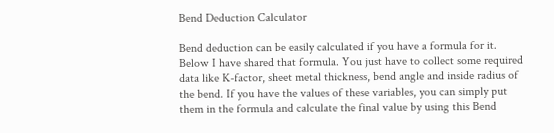Bend Deduction Calculator

Bend deduction can be easily calculated if you have a formula for it. Below I have shared that formula. You just have to collect some required data like K-factor, sheet metal thickness, bend angle and inside radius of the bend. If you have the values of these variables, you can simply put them in the formula and calculate the final value by using this Bend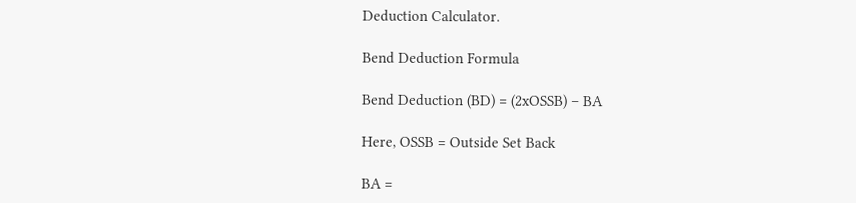Deduction Calculator.

Bend Deduction Formula

Bend Deduction (BD) = (2xOSSB) – BA

Here, OSSB = Outside Set Back

BA =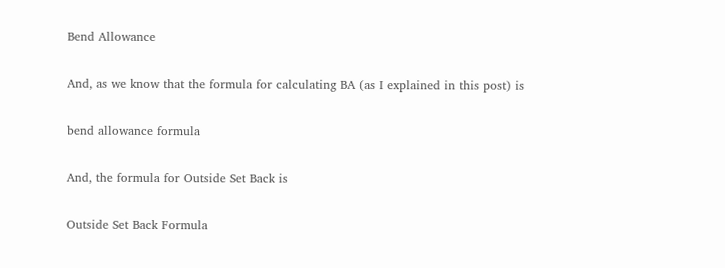Bend Allowance

And, as we know that the formula for calculating BA (as I explained in this post) is

bend allowance formula

And, the formula for Outside Set Back is

Outside Set Back Formula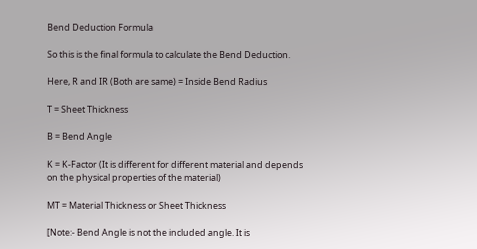Bend Deduction Formula

So this is the final formula to calculate the Bend Deduction.

Here, R and IR (Both are same) = Inside Bend Radius

T = Sheet Thickness

B = Bend Angle

K = K-Factor (It is different for different material and depends on the physical properties of the material)

MT = Material Thickness or Sheet Thickness

[Note:- Bend Angle is not the included angle. It is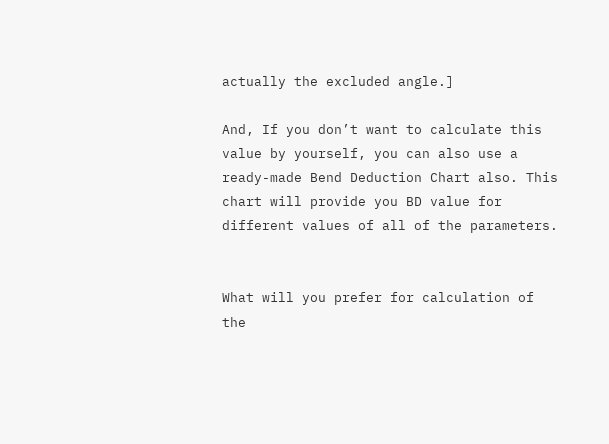actually the excluded angle.]

And, If you don’t want to calculate this value by yourself, you can also use a ready-made Bend Deduction Chart also. This chart will provide you BD value for different values of all of the parameters.


What will you prefer for calculation of the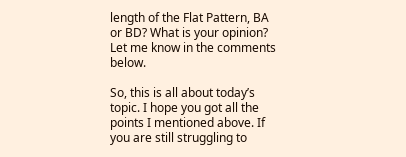length of the Flat Pattern, BA or BD? What is your opinion? Let me know in the comments below.

So, this is all about today’s topic. I hope you got all the points I mentioned above. If you are still struggling to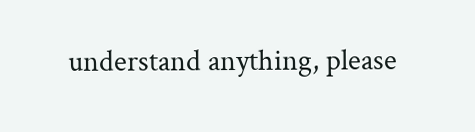understand anything, please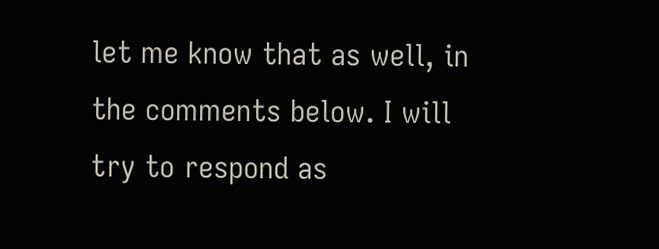let me know that as well, in the comments below. I will try to respond as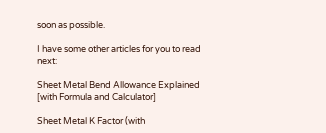soon as possible.

I have some other articles for you to read next:

Sheet Metal Bend Allowance Explained [with Formula and Calculator]

Sheet Metal K Factor (with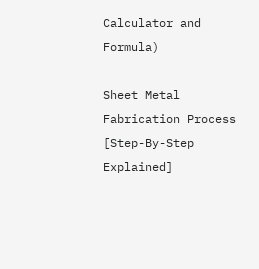Calculator and Formula)

Sheet Metal Fabrication Process [Step-By-Step Explained]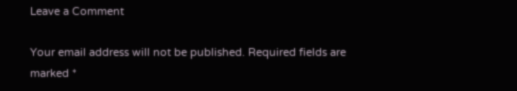Leave a Comment

Your email address will not be published. Required fields are marked *